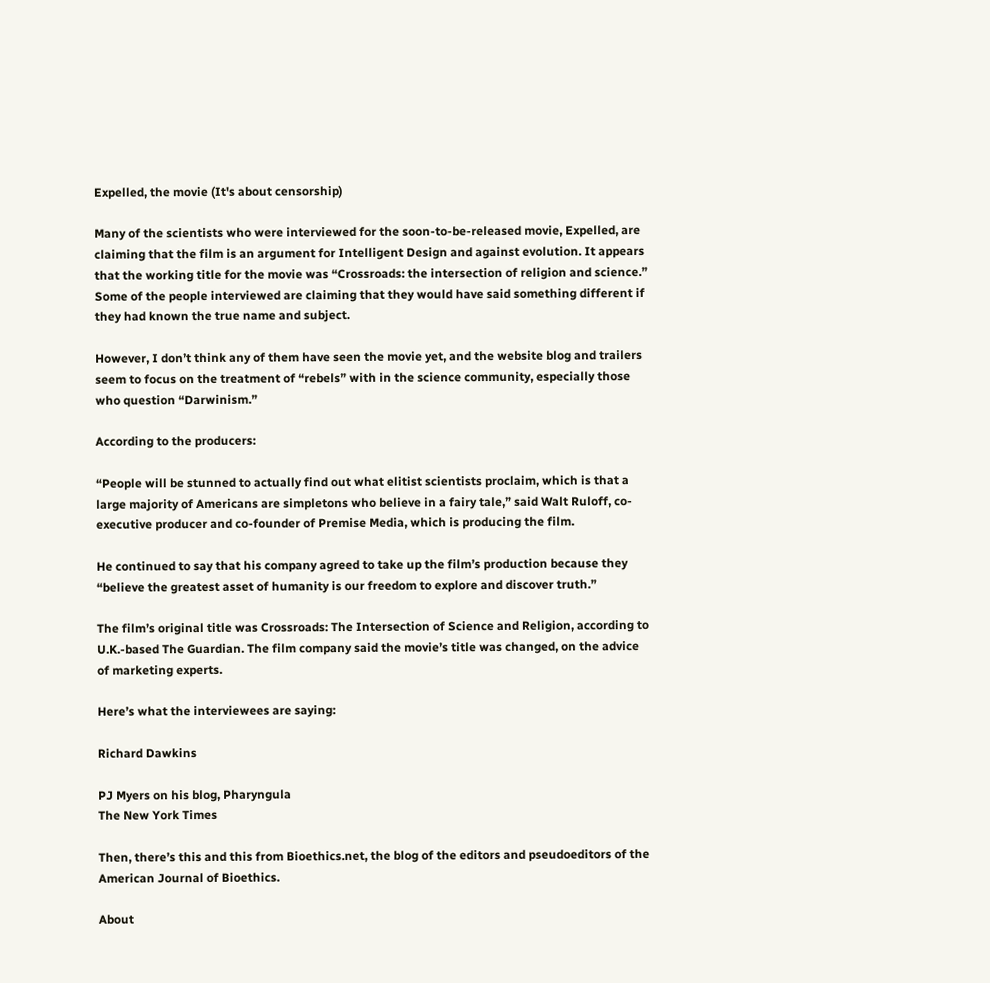Expelled, the movie (It's about censorship)

Many of the scientists who were interviewed for the soon-to-be-released movie, Expelled, are claiming that the film is an argument for Intelligent Design and against evolution. It appears that the working title for the movie was “Crossroads: the intersection of religion and science.” Some of the people interviewed are claiming that they would have said something different if they had known the true name and subject.

However, I don’t think any of them have seen the movie yet, and the website blog and trailers seem to focus on the treatment of “rebels” with in the science community, especially those who question “Darwinism.”

According to the producers:

“People will be stunned to actually find out what elitist scientists proclaim, which is that a large majority of Americans are simpletons who believe in a fairy tale,” said Walt Ruloff, co-executive producer and co-founder of Premise Media, which is producing the film.

He continued to say that his company agreed to take up the film’s production because they “believe the greatest asset of humanity is our freedom to explore and discover truth.”

The film’s original title was Crossroads: The Intersection of Science and Religion, according to U.K.-based The Guardian. The film company said the movie’s title was changed, on the advice of marketing experts.

Here’s what the interviewees are saying:

Richard Dawkins

PJ Myers on his blog, Pharyngula
The New York Times

Then, there’s this and this from Bioethics.net, the blog of the editors and pseudoeditors of the American Journal of Bioethics.

About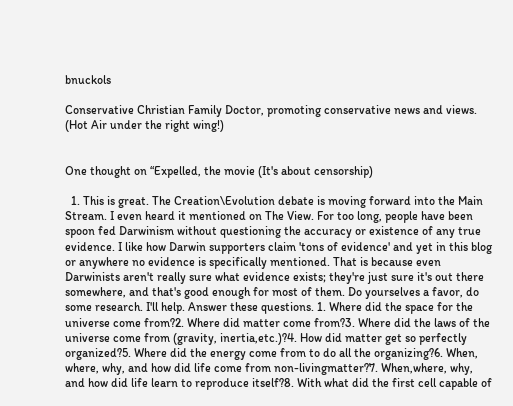bnuckols

Conservative Christian Family Doctor, promoting conservative news and views. (Hot Air under the right wing!)


One thought on “Expelled, the movie (It's about censorship)

  1. This is great. The Creation\Evolution debate is moving forward into the Main Stream. I even heard it mentioned on The View. For too long, people have been spoon fed Darwinism without questioning the accuracy or existence of any true evidence. I like how Darwin supporters claim 'tons of evidence' and yet in this blog or anywhere no evidence is specifically mentioned. That is because even Darwinists aren't really sure what evidence exists; they're just sure it's out there somewhere, and that's good enough for most of them. Do yourselves a favor, do some research. I'll help. Answer these questions. 1. Where did the space for the universe come from?2. Where did matter come from?3. Where did the laws of the universe come from (gravity, inertia,etc.)?4. How did matter get so perfectly organized?5. Where did the energy come from to do all the organizing?6. When, where, why, and how did life come from non-livingmatter?7. When,where, why, and how did life learn to reproduce itself?8. With what did the first cell capable of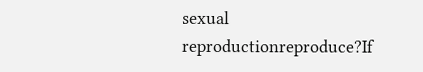sexual reproductionreproduce?If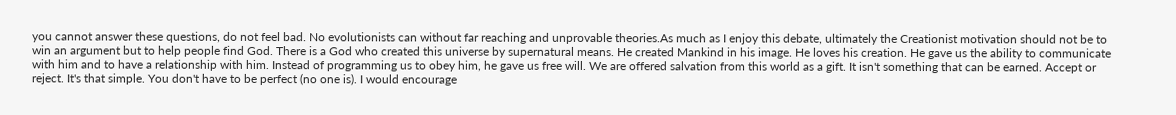you cannot answer these questions, do not feel bad. No evolutionists can without far reaching and unprovable theories.As much as I enjoy this debate, ultimately the Creationist motivation should not be to win an argument but to help people find God. There is a God who created this universe by supernatural means. He created Mankind in his image. He loves his creation. He gave us the ability to communicate with him and to have a relationship with him. Instead of programming us to obey him, he gave us free will. We are offered salvation from this world as a gift. It isn't something that can be earned. Accept or reject. It's that simple. You don't have to be perfect (no one is). I would encourage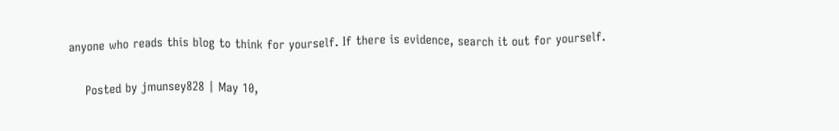anyone who reads this blog to think for yourself. If there is evidence, search it out for yourself.

    Posted by jmunsey828 | May 10,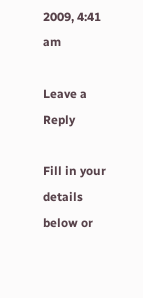2009, 4:41 am

Leave a Reply

Fill in your details below or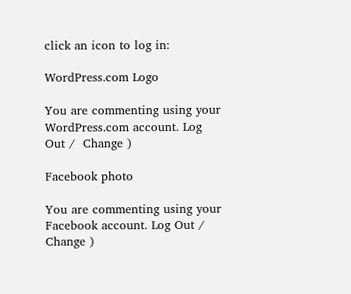click an icon to log in:

WordPress.com Logo

You are commenting using your WordPress.com account. Log Out /  Change )

Facebook photo

You are commenting using your Facebook account. Log Out /  Change )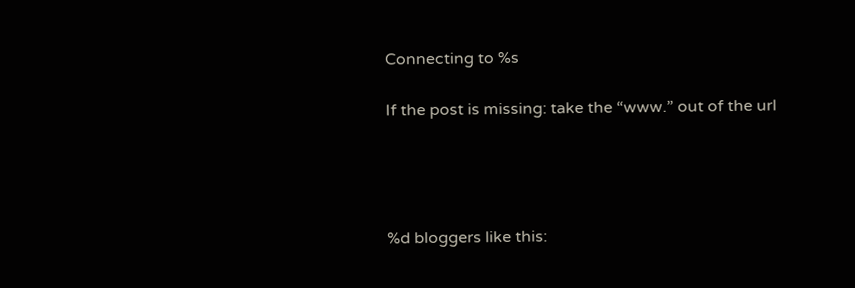Connecting to %s

If the post is missing: take the “www.” out of the url




%d bloggers like this: